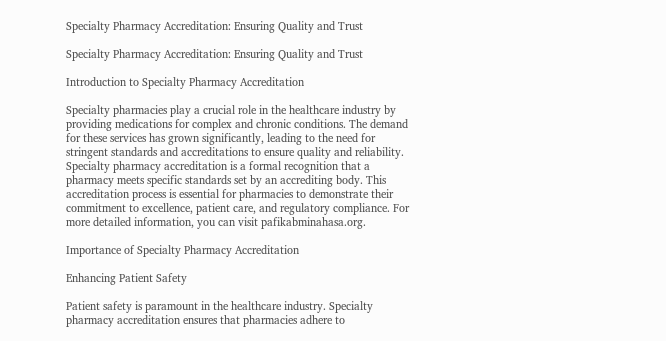Specialty Pharmacy Accreditation: Ensuring Quality and Trust

Specialty Pharmacy Accreditation: Ensuring Quality and Trust

Introduction to Specialty Pharmacy Accreditation

Specialty pharmacies play a crucial role in the healthcare industry by providing medications for complex and chronic conditions. The demand for these services has grown significantly, leading to the need for stringent standards and accreditations to ensure quality and reliability. Specialty pharmacy accreditation is a formal recognition that a pharmacy meets specific standards set by an accrediting body. This accreditation process is essential for pharmacies to demonstrate their commitment to excellence, patient care, and regulatory compliance. For more detailed information, you can visit pafikabminahasa.org.

Importance of Specialty Pharmacy Accreditation

Enhancing Patient Safety

Patient safety is paramount in the healthcare industry. Specialty pharmacy accreditation ensures that pharmacies adhere to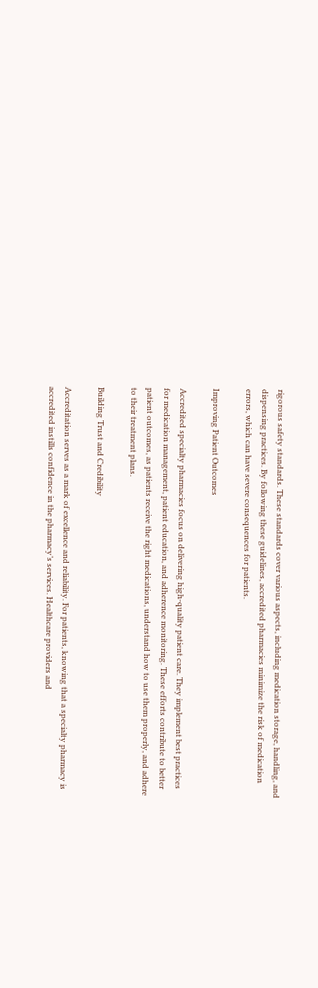rigorous safety standards. These standards cover various aspects, including medication storage, handling, and dispensing practices. By following these guidelines, accredited pharmacies minimize the risk of medication errors, which can have severe consequences for patients.

Improving Patient Outcomes

Accredited specialty pharmacies focus on delivering high-quality patient care. They implement best practices for medication management, patient education, and adherence monitoring. These efforts contribute to better patient outcomes, as patients receive the right medications, understand how to use them properly, and adhere to their treatment plans.

Building Trust and Credibility

Accreditation serves as a mark of excellence and reliability. For patients, knowing that a specialty pharmacy is accredited instills confidence in the pharmacy’s services. Healthcare providers and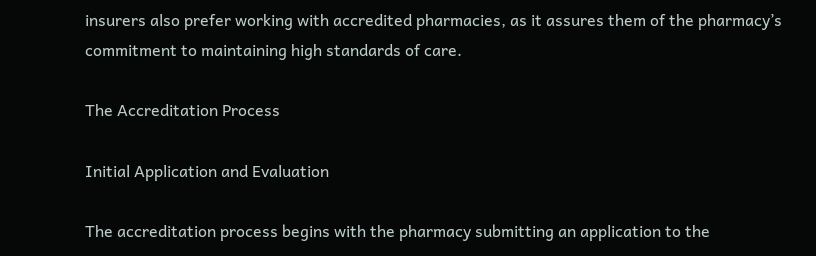insurers also prefer working with accredited pharmacies, as it assures them of the pharmacy’s commitment to maintaining high standards of care.

The Accreditation Process

Initial Application and Evaluation

The accreditation process begins with the pharmacy submitting an application to the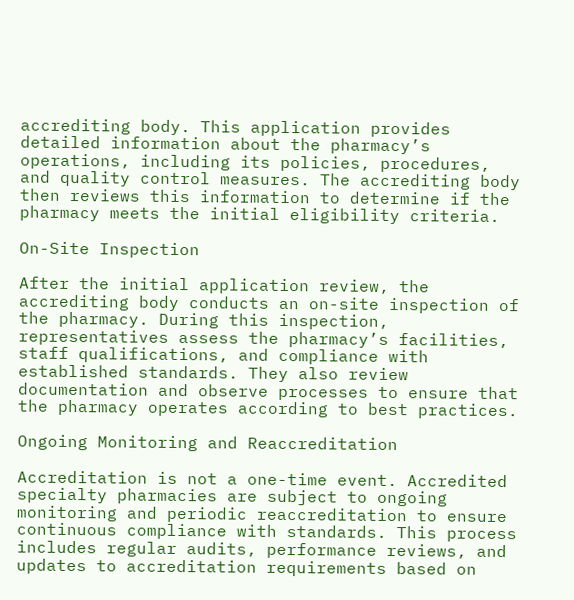accrediting body. This application provides detailed information about the pharmacy’s operations, including its policies, procedures, and quality control measures. The accrediting body then reviews this information to determine if the pharmacy meets the initial eligibility criteria.

On-Site Inspection

After the initial application review, the accrediting body conducts an on-site inspection of the pharmacy. During this inspection, representatives assess the pharmacy’s facilities, staff qualifications, and compliance with established standards. They also review documentation and observe processes to ensure that the pharmacy operates according to best practices.

Ongoing Monitoring and Reaccreditation

Accreditation is not a one-time event. Accredited specialty pharmacies are subject to ongoing monitoring and periodic reaccreditation to ensure continuous compliance with standards. This process includes regular audits, performance reviews, and updates to accreditation requirements based on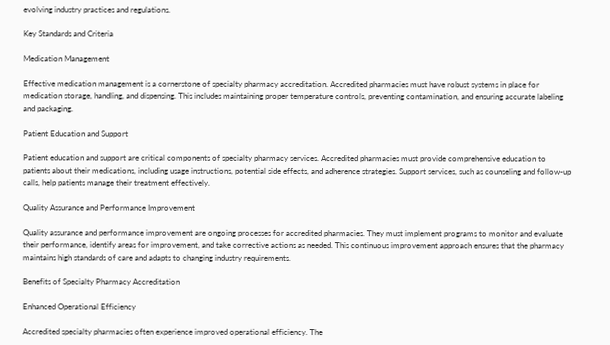evolving industry practices and regulations.

Key Standards and Criteria

Medication Management

Effective medication management is a cornerstone of specialty pharmacy accreditation. Accredited pharmacies must have robust systems in place for medication storage, handling, and dispensing. This includes maintaining proper temperature controls, preventing contamination, and ensuring accurate labeling and packaging.

Patient Education and Support

Patient education and support are critical components of specialty pharmacy services. Accredited pharmacies must provide comprehensive education to patients about their medications, including usage instructions, potential side effects, and adherence strategies. Support services, such as counseling and follow-up calls, help patients manage their treatment effectively.

Quality Assurance and Performance Improvement

Quality assurance and performance improvement are ongoing processes for accredited pharmacies. They must implement programs to monitor and evaluate their performance, identify areas for improvement, and take corrective actions as needed. This continuous improvement approach ensures that the pharmacy maintains high standards of care and adapts to changing industry requirements.

Benefits of Specialty Pharmacy Accreditation

Enhanced Operational Efficiency

Accredited specialty pharmacies often experience improved operational efficiency. The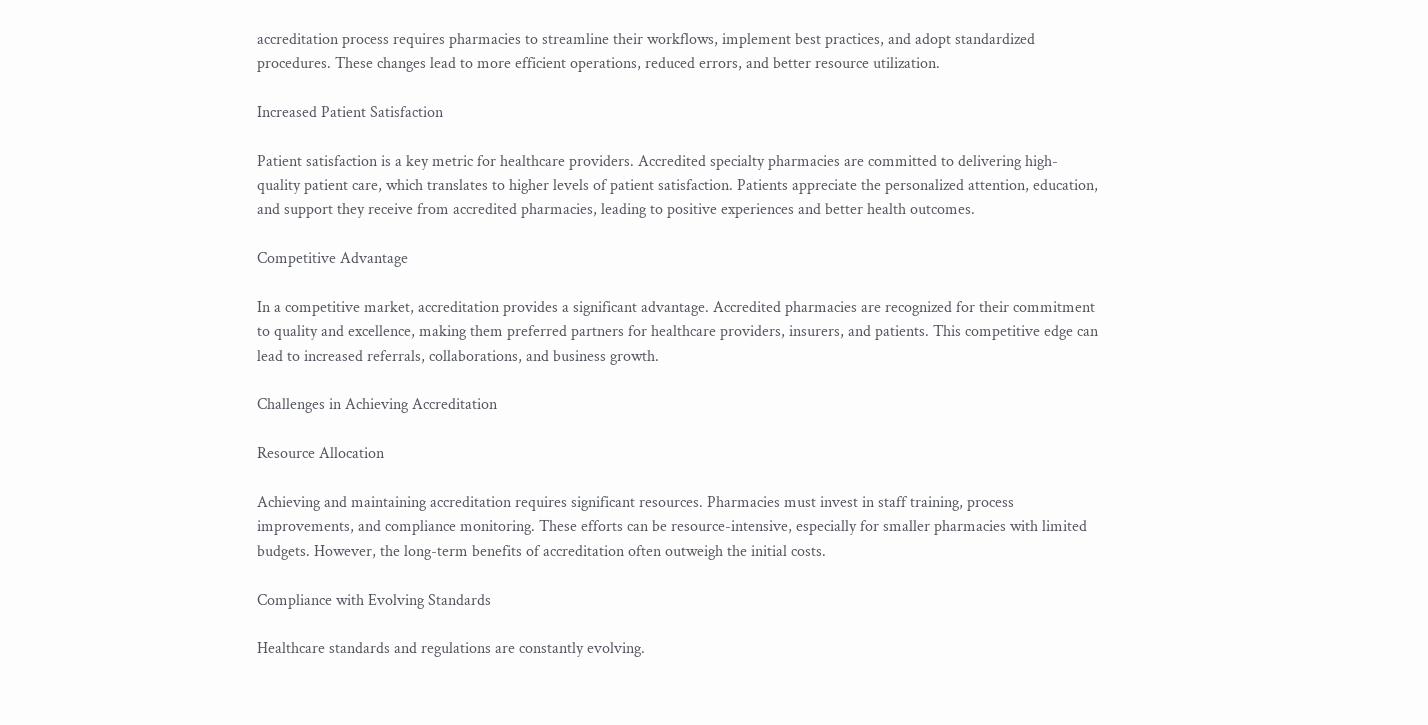accreditation process requires pharmacies to streamline their workflows, implement best practices, and adopt standardized procedures. These changes lead to more efficient operations, reduced errors, and better resource utilization.

Increased Patient Satisfaction

Patient satisfaction is a key metric for healthcare providers. Accredited specialty pharmacies are committed to delivering high-quality patient care, which translates to higher levels of patient satisfaction. Patients appreciate the personalized attention, education, and support they receive from accredited pharmacies, leading to positive experiences and better health outcomes.

Competitive Advantage

In a competitive market, accreditation provides a significant advantage. Accredited pharmacies are recognized for their commitment to quality and excellence, making them preferred partners for healthcare providers, insurers, and patients. This competitive edge can lead to increased referrals, collaborations, and business growth.

Challenges in Achieving Accreditation

Resource Allocation

Achieving and maintaining accreditation requires significant resources. Pharmacies must invest in staff training, process improvements, and compliance monitoring. These efforts can be resource-intensive, especially for smaller pharmacies with limited budgets. However, the long-term benefits of accreditation often outweigh the initial costs.

Compliance with Evolving Standards

Healthcare standards and regulations are constantly evolving.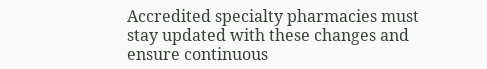Accredited specialty pharmacies must stay updated with these changes and ensure continuous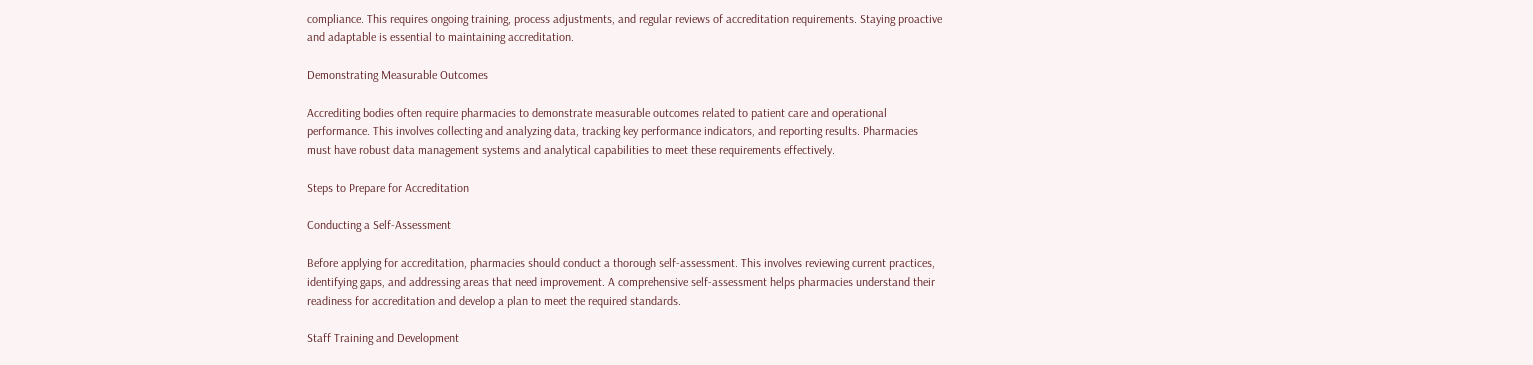compliance. This requires ongoing training, process adjustments, and regular reviews of accreditation requirements. Staying proactive and adaptable is essential to maintaining accreditation.

Demonstrating Measurable Outcomes

Accrediting bodies often require pharmacies to demonstrate measurable outcomes related to patient care and operational performance. This involves collecting and analyzing data, tracking key performance indicators, and reporting results. Pharmacies must have robust data management systems and analytical capabilities to meet these requirements effectively.

Steps to Prepare for Accreditation

Conducting a Self-Assessment

Before applying for accreditation, pharmacies should conduct a thorough self-assessment. This involves reviewing current practices, identifying gaps, and addressing areas that need improvement. A comprehensive self-assessment helps pharmacies understand their readiness for accreditation and develop a plan to meet the required standards.

Staff Training and Development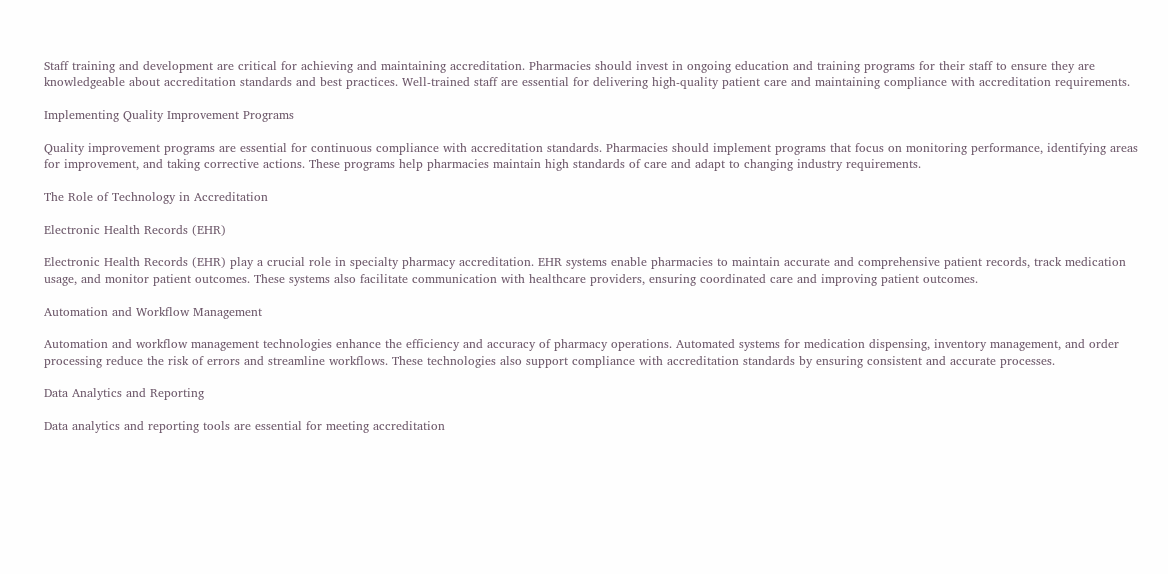Staff training and development are critical for achieving and maintaining accreditation. Pharmacies should invest in ongoing education and training programs for their staff to ensure they are knowledgeable about accreditation standards and best practices. Well-trained staff are essential for delivering high-quality patient care and maintaining compliance with accreditation requirements.

Implementing Quality Improvement Programs

Quality improvement programs are essential for continuous compliance with accreditation standards. Pharmacies should implement programs that focus on monitoring performance, identifying areas for improvement, and taking corrective actions. These programs help pharmacies maintain high standards of care and adapt to changing industry requirements.

The Role of Technology in Accreditation

Electronic Health Records (EHR)

Electronic Health Records (EHR) play a crucial role in specialty pharmacy accreditation. EHR systems enable pharmacies to maintain accurate and comprehensive patient records, track medication usage, and monitor patient outcomes. These systems also facilitate communication with healthcare providers, ensuring coordinated care and improving patient outcomes.

Automation and Workflow Management

Automation and workflow management technologies enhance the efficiency and accuracy of pharmacy operations. Automated systems for medication dispensing, inventory management, and order processing reduce the risk of errors and streamline workflows. These technologies also support compliance with accreditation standards by ensuring consistent and accurate processes.

Data Analytics and Reporting

Data analytics and reporting tools are essential for meeting accreditation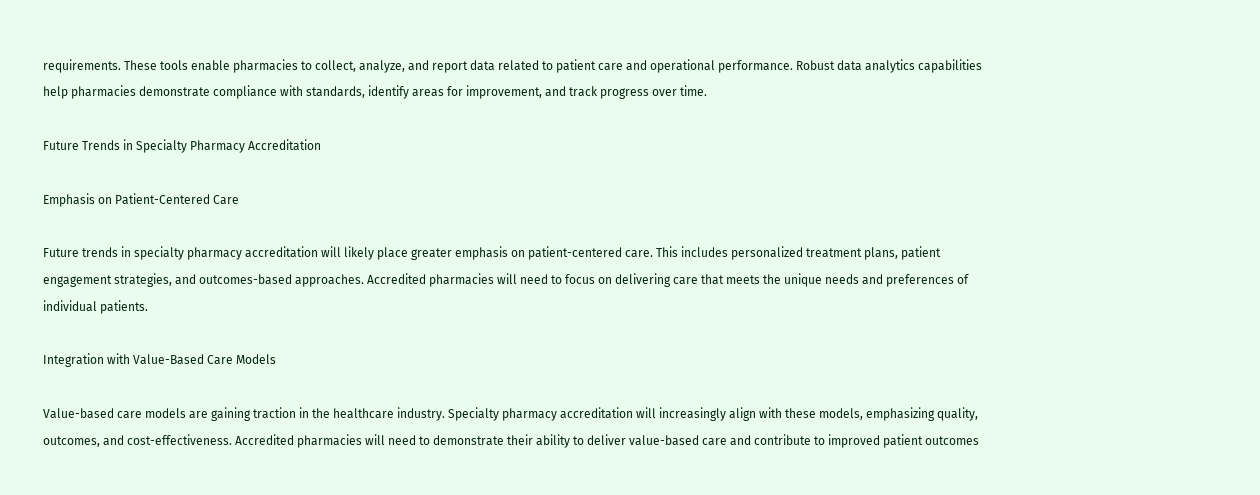requirements. These tools enable pharmacies to collect, analyze, and report data related to patient care and operational performance. Robust data analytics capabilities help pharmacies demonstrate compliance with standards, identify areas for improvement, and track progress over time.

Future Trends in Specialty Pharmacy Accreditation

Emphasis on Patient-Centered Care

Future trends in specialty pharmacy accreditation will likely place greater emphasis on patient-centered care. This includes personalized treatment plans, patient engagement strategies, and outcomes-based approaches. Accredited pharmacies will need to focus on delivering care that meets the unique needs and preferences of individual patients.

Integration with Value-Based Care Models

Value-based care models are gaining traction in the healthcare industry. Specialty pharmacy accreditation will increasingly align with these models, emphasizing quality, outcomes, and cost-effectiveness. Accredited pharmacies will need to demonstrate their ability to deliver value-based care and contribute to improved patient outcomes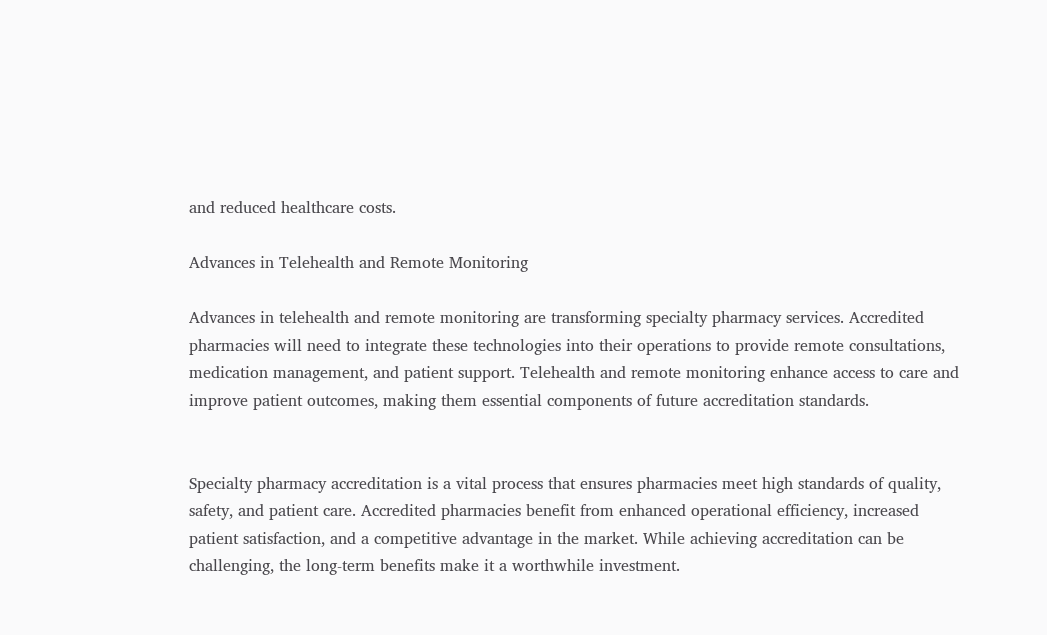and reduced healthcare costs.

Advances in Telehealth and Remote Monitoring

Advances in telehealth and remote monitoring are transforming specialty pharmacy services. Accredited pharmacies will need to integrate these technologies into their operations to provide remote consultations, medication management, and patient support. Telehealth and remote monitoring enhance access to care and improve patient outcomes, making them essential components of future accreditation standards.


Specialty pharmacy accreditation is a vital process that ensures pharmacies meet high standards of quality, safety, and patient care. Accredited pharmacies benefit from enhanced operational efficiency, increased patient satisfaction, and a competitive advantage in the market. While achieving accreditation can be challenging, the long-term benefits make it a worthwhile investment.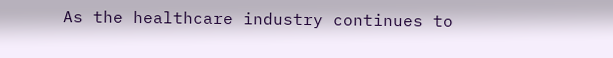As the healthcare industry continues to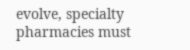evolve, specialty pharmacies must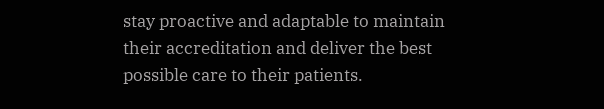stay proactive and adaptable to maintain their accreditation and deliver the best possible care to their patients.